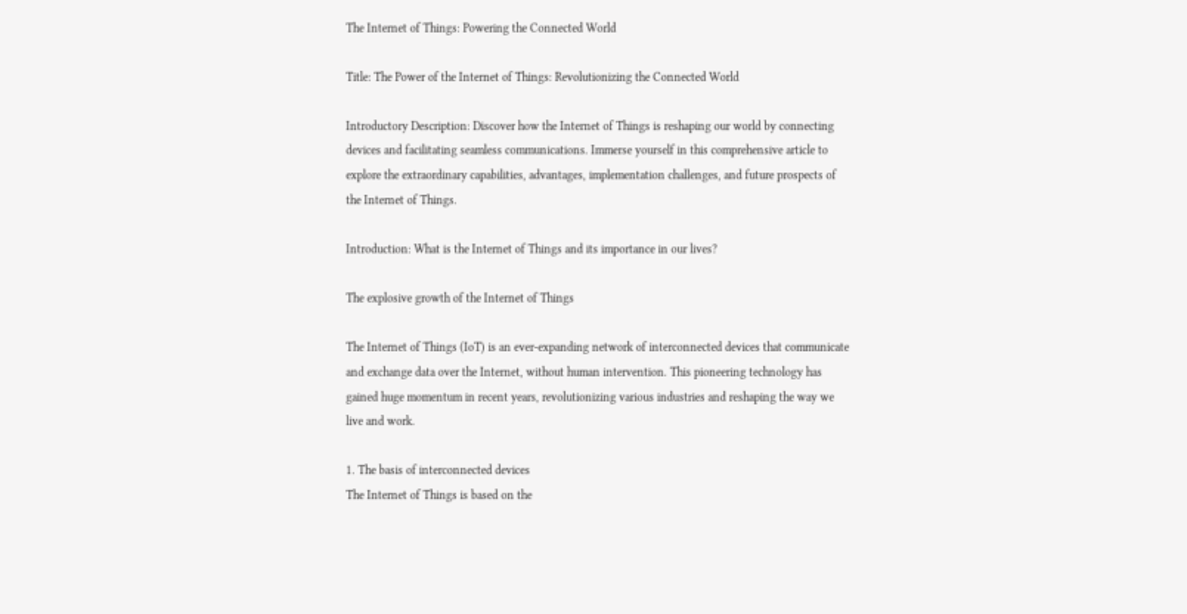The Internet of Things: Powering the Connected World

Title: The Power of the Internet of Things: Revolutionizing the Connected World

Introductory Description: Discover how the Internet of Things is reshaping our world by connecting devices and facilitating seamless communications. Immerse yourself in this comprehensive article to explore the extraordinary capabilities, advantages, implementation challenges, and future prospects of the Internet of Things.

Introduction: What is the Internet of Things and its importance in our lives?

The explosive growth of the Internet of Things

The Internet of Things (IoT) is an ever-expanding network of interconnected devices that communicate and exchange data over the Internet, without human intervention. This pioneering technology has gained huge momentum in recent years, revolutionizing various industries and reshaping the way we live and work.

1. The basis of interconnected devices
The Internet of Things is based on the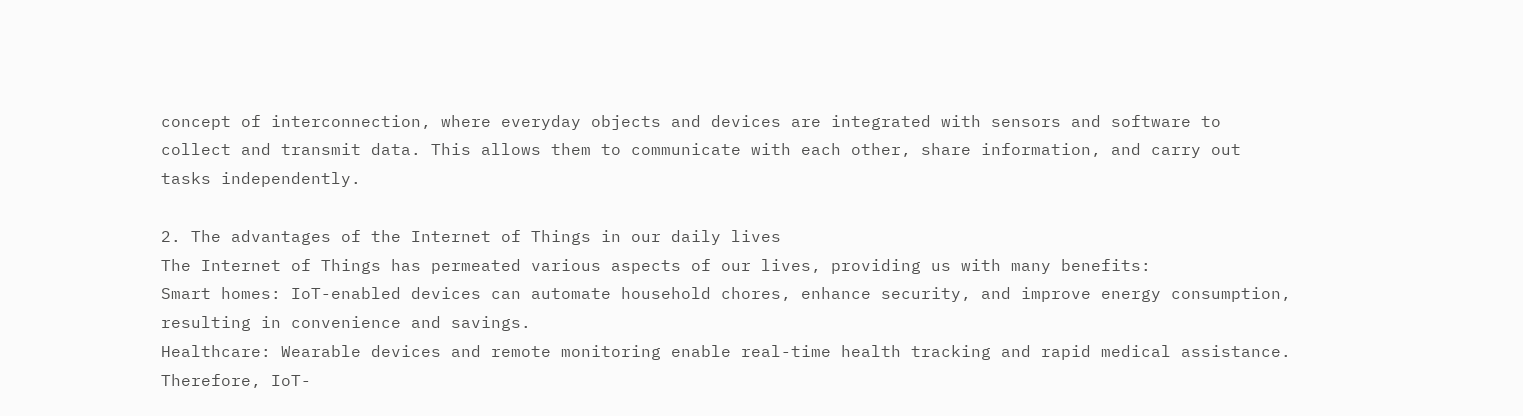concept of interconnection, where everyday objects and devices are integrated with sensors and software to collect and transmit data. This allows them to communicate with each other, share information, and carry out tasks independently.

2. The advantages of the Internet of Things in our daily lives
The Internet of Things has permeated various aspects of our lives, providing us with many benefits:
Smart homes: IoT-enabled devices can automate household chores, enhance security, and improve energy consumption, resulting in convenience and savings.
Healthcare: Wearable devices and remote monitoring enable real-time health tracking and rapid medical assistance. Therefore, IoT-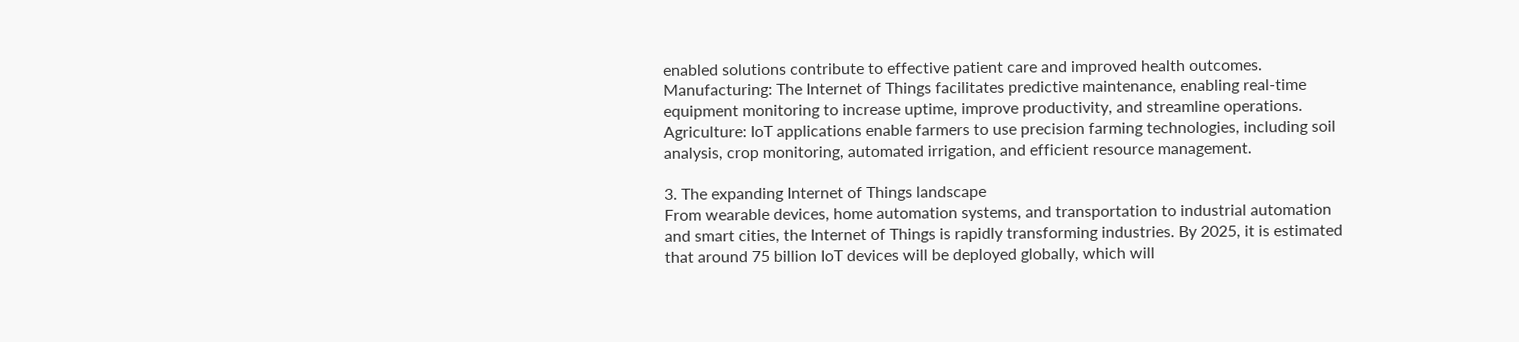enabled solutions contribute to effective patient care and improved health outcomes.
Manufacturing: The Internet of Things facilitates predictive maintenance, enabling real-time equipment monitoring to increase uptime, improve productivity, and streamline operations.
Agriculture: IoT applications enable farmers to use precision farming technologies, including soil analysis, crop monitoring, automated irrigation, and efficient resource management.

3. The expanding Internet of Things landscape
From wearable devices, home automation systems, and transportation to industrial automation and smart cities, the Internet of Things is rapidly transforming industries. By 2025, it is estimated that around 75 billion IoT devices will be deployed globally, which will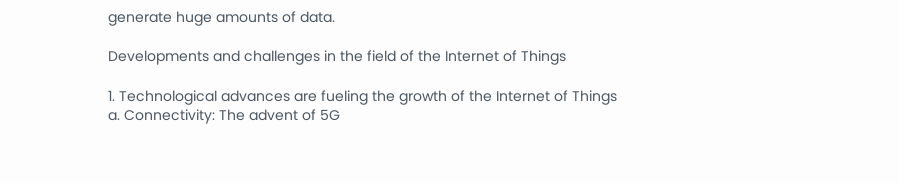generate huge amounts of data.

Developments and challenges in the field of the Internet of Things

1. Technological advances are fueling the growth of the Internet of Things
a. Connectivity: The advent of 5G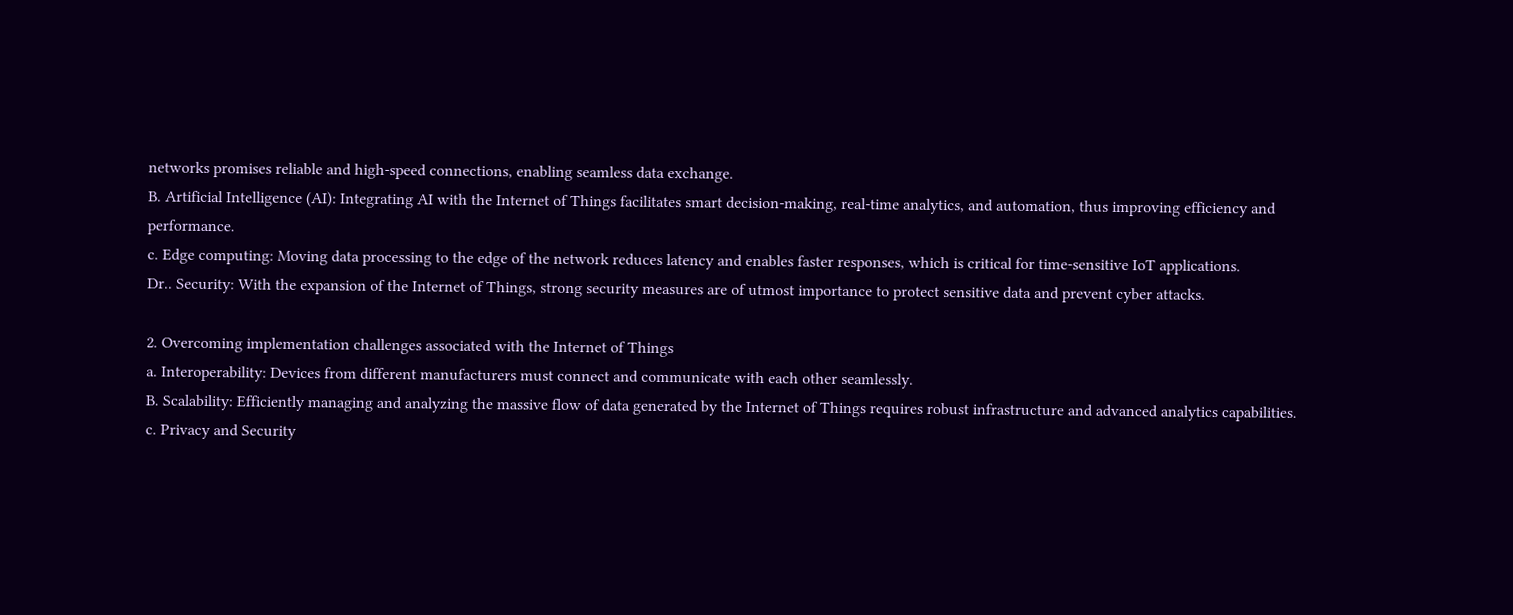networks promises reliable and high-speed connections, enabling seamless data exchange.
B. Artificial Intelligence (AI): Integrating AI with the Internet of Things facilitates smart decision-making, real-time analytics, and automation, thus improving efficiency and performance.
c. Edge computing: Moving data processing to the edge of the network reduces latency and enables faster responses, which is critical for time-sensitive IoT applications.
Dr.. Security: With the expansion of the Internet of Things, strong security measures are of utmost importance to protect sensitive data and prevent cyber attacks.

2. Overcoming implementation challenges associated with the Internet of Things
a. Interoperability: Devices from different manufacturers must connect and communicate with each other seamlessly.
B. Scalability: Efficiently managing and analyzing the massive flow of data generated by the Internet of Things requires robust infrastructure and advanced analytics capabilities.
c. Privacy and Security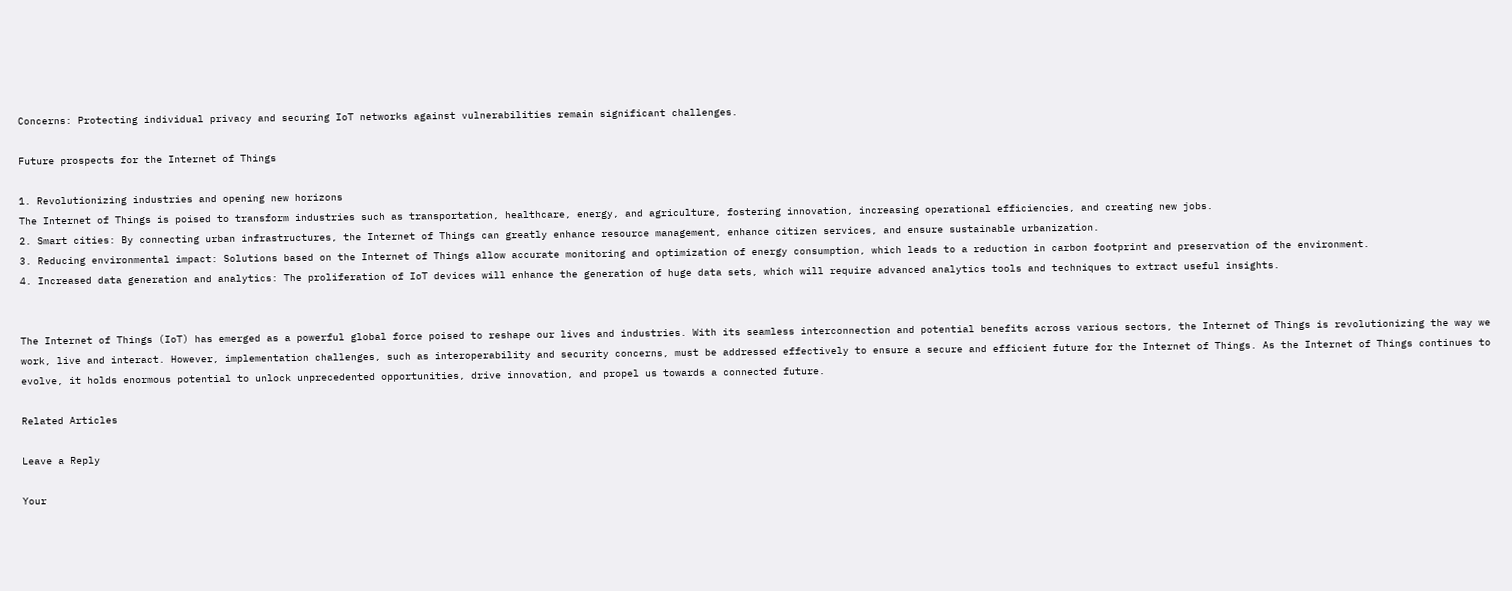Concerns: Protecting individual privacy and securing IoT networks against vulnerabilities remain significant challenges.

Future prospects for the Internet of Things

1. Revolutionizing industries and opening new horizons
The Internet of Things is poised to transform industries such as transportation, healthcare, energy, and agriculture, fostering innovation, increasing operational efficiencies, and creating new jobs.
2. Smart cities: By connecting urban infrastructures, the Internet of Things can greatly enhance resource management, enhance citizen services, and ensure sustainable urbanization.
3. Reducing environmental impact: Solutions based on the Internet of Things allow accurate monitoring and optimization of energy consumption, which leads to a reduction in carbon footprint and preservation of the environment.
4. Increased data generation and analytics: The proliferation of IoT devices will enhance the generation of huge data sets, which will require advanced analytics tools and techniques to extract useful insights.


The Internet of Things (IoT) has emerged as a powerful global force poised to reshape our lives and industries. With its seamless interconnection and potential benefits across various sectors, the Internet of Things is revolutionizing the way we work, live and interact. However, implementation challenges, such as interoperability and security concerns, must be addressed effectively to ensure a secure and efficient future for the Internet of Things. As the Internet of Things continues to evolve, it holds enormous potential to unlock unprecedented opportunities, drive innovation, and propel us towards a connected future.

Related Articles

Leave a Reply

Your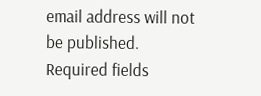email address will not be published. Required fields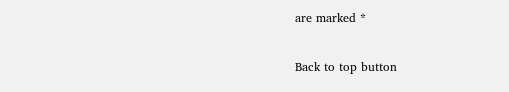are marked *

Back to top button